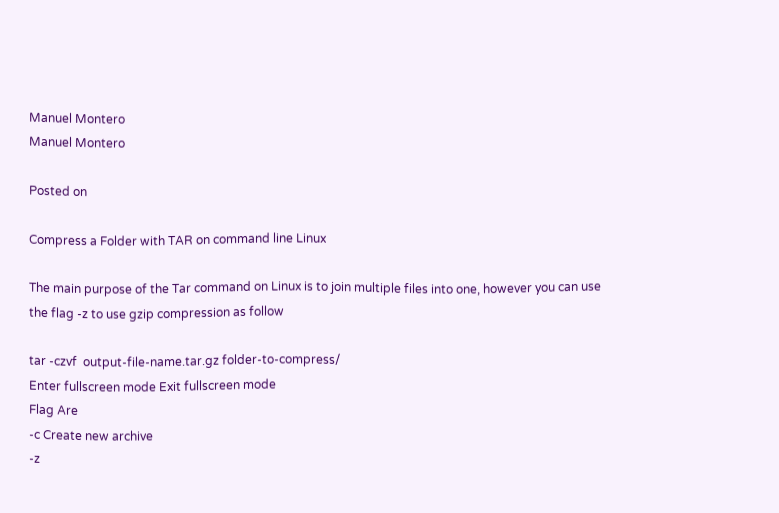Manuel Montero
Manuel Montero

Posted on

Compress a Folder with TAR on command line Linux

The main purpose of the Tar command on Linux is to join multiple files into one, however you can use the flag -z to use gzip compression as follow

tar -czvf  output-file-name.tar.gz folder-to-compress/
Enter fullscreen mode Exit fullscreen mode
Flag Are
-c Create new archive
-z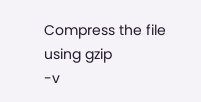Compress the file using gzip
-v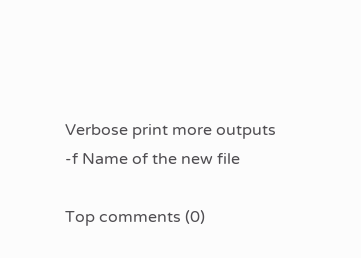Verbose print more outputs
-f Name of the new file

Top comments (0)